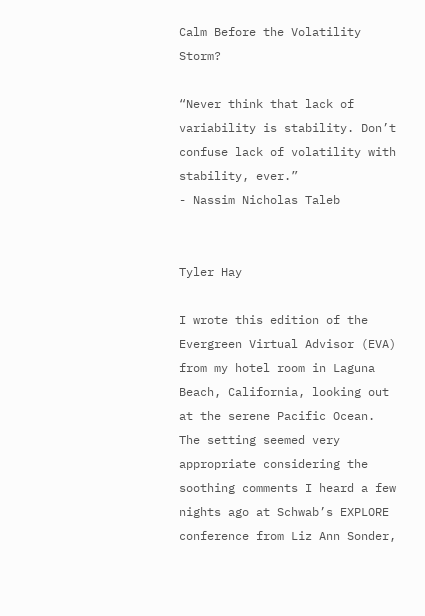Calm Before the Volatility Storm?

“Never think that lack of variability is stability. Don’t confuse lack of volatility with stability, ever.”
- Nassim Nicholas Taleb


Tyler Hay

I wrote this edition of the Evergreen Virtual Advisor (EVA) from my hotel room in Laguna Beach, California, looking out at the serene Pacific Ocean. The setting seemed very appropriate considering the soothing comments I heard a few nights ago at Schwab’s EXPLORE conference from Liz Ann Sonder,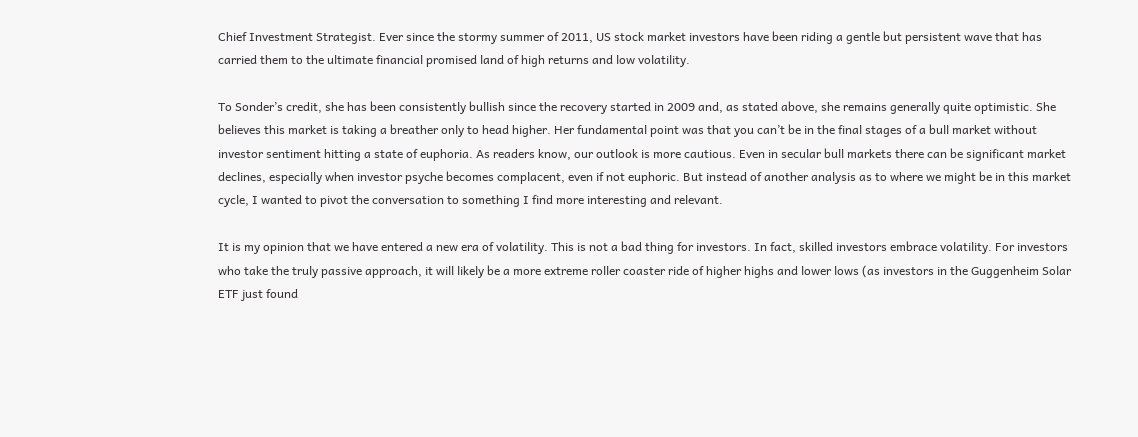Chief Investment Strategist. Ever since the stormy summer of 2011, US stock market investors have been riding a gentle but persistent wave that has carried them to the ultimate financial promised land of high returns and low volatility.

To Sonder’s credit, she has been consistently bullish since the recovery started in 2009 and, as stated above, she remains generally quite optimistic. She believes this market is taking a breather only to head higher. Her fundamental point was that you can’t be in the final stages of a bull market without investor sentiment hitting a state of euphoria. As readers know, our outlook is more cautious. Even in secular bull markets there can be significant market declines, especially when investor psyche becomes complacent, even if not euphoric. But instead of another analysis as to where we might be in this market cycle, I wanted to pivot the conversation to something I find more interesting and relevant.

It is my opinion that we have entered a new era of volatility. This is not a bad thing for investors. In fact, skilled investors embrace volatility. For investors who take the truly passive approach, it will likely be a more extreme roller coaster ride of higher highs and lower lows (as investors in the Guggenheim Solar ETF just found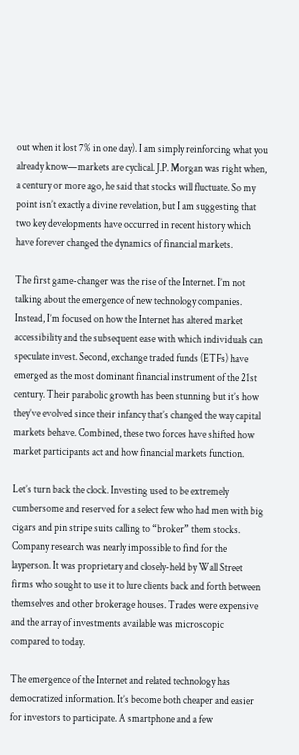out when it lost 7% in one day). I am simply reinforcing what you already know—markets are cyclical. J.P. Morgan was right when, a century or more ago, he said that stocks will fluctuate. So my point isn’t exactly a divine revelation, but I am suggesting that two key developments have occurred in recent history which have forever changed the dynamics of financial markets.

The first game-changer was the rise of the Internet. I’m not talking about the emergence of new technology companies. Instead, I’m focused on how the Internet has altered market accessibility and the subsequent ease with which individuals can speculate invest. Second, exchange traded funds (ETFs) have emerged as the most dominant financial instrument of the 21st century. Their parabolic growth has been stunning but it’s how they’ve evolved since their infancy that’s changed the way capital markets behave. Combined, these two forces have shifted how market participants act and how financial markets function.

Let’s turn back the clock. Investing used to be extremely cumbersome and reserved for a select few who had men with big cigars and pin stripe suits calling to “broker” them stocks. Company research was nearly impossible to find for the layperson. It was proprietary and closely-held by Wall Street firms who sought to use it to lure clients back and forth between themselves and other brokerage houses. Trades were expensive and the array of investments available was microscopic compared to today.

The emergence of the Internet and related technology has democratized information. It’s become both cheaper and easier for investors to participate. A smartphone and a few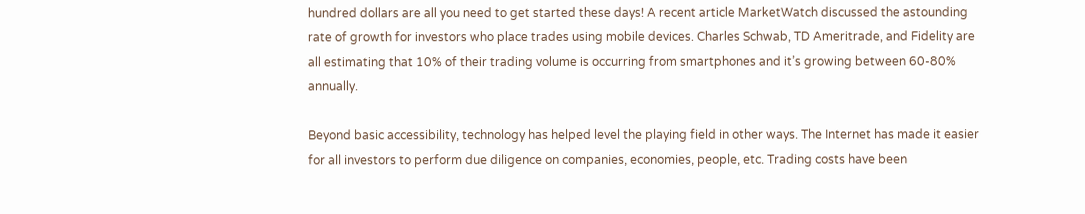hundred dollars are all you need to get started these days! A recent article MarketWatch discussed the astounding rate of growth for investors who place trades using mobile devices. Charles Schwab, TD Ameritrade, and Fidelity are all estimating that 10% of their trading volume is occurring from smartphones and it’s growing between 60-80% annually.

Beyond basic accessibility, technology has helped level the playing field in other ways. The Internet has made it easier for all investors to perform due diligence on companies, economies, people, etc. Trading costs have been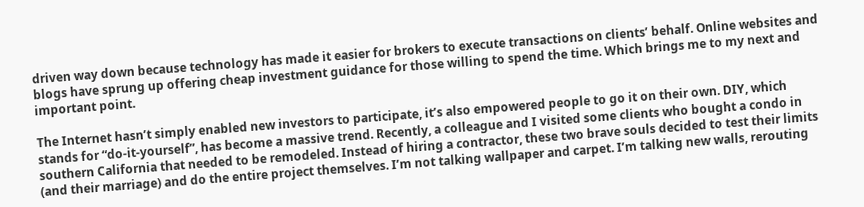driven way down because technology has made it easier for brokers to execute transactions on clients’ behalf. Online websites and blogs have sprung up offering cheap investment guidance for those willing to spend the time. Which brings me to my next and important point.

The Internet hasn’t simply enabled new investors to participate, it’s also empowered people to go it on their own. DIY, which stands for “do-it-yourself”, has become a massive trend. Recently, a colleague and I visited some clients who bought a condo in southern California that needed to be remodeled. Instead of hiring a contractor, these two brave souls decided to test their limits (and their marriage) and do the entire project themselves. I’m not talking wallpaper and carpet. I’m talking new walls, rerouting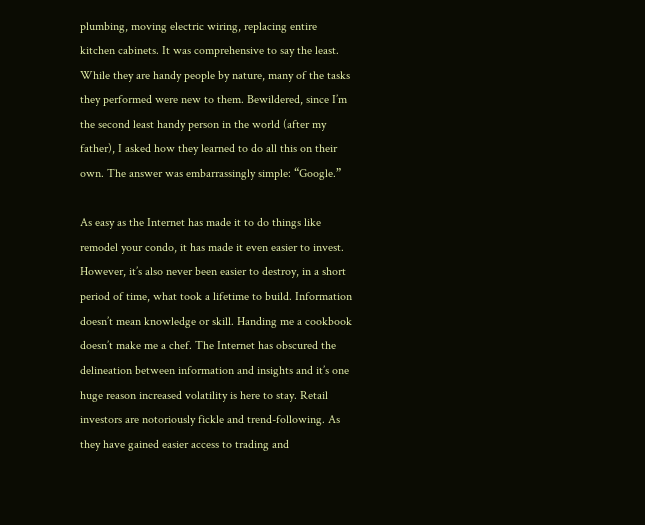plumbing, moving electric wiring, replacing entire kitchen cabinets. It was comprehensive to say the least. While they are handy people by nature, many of the tasks they performed were new to them. Bewildered, since I’m the second least handy person in the world (after my father), I asked how they learned to do all this on their own. The answer was embarrassingly simple: “Google.”

As easy as the Internet has made it to do things like remodel your condo, it has made it even easier to invest. However, it’s also never been easier to destroy, in a short period of time, what took a lifetime to build. Information doesn’t mean knowledge or skill. Handing me a cookbook doesn’t make me a chef. The Internet has obscured the delineation between information and insights and it’s one huge reason increased volatility is here to stay. Retail investors are notoriously fickle and trend-following. As they have gained easier access to trading and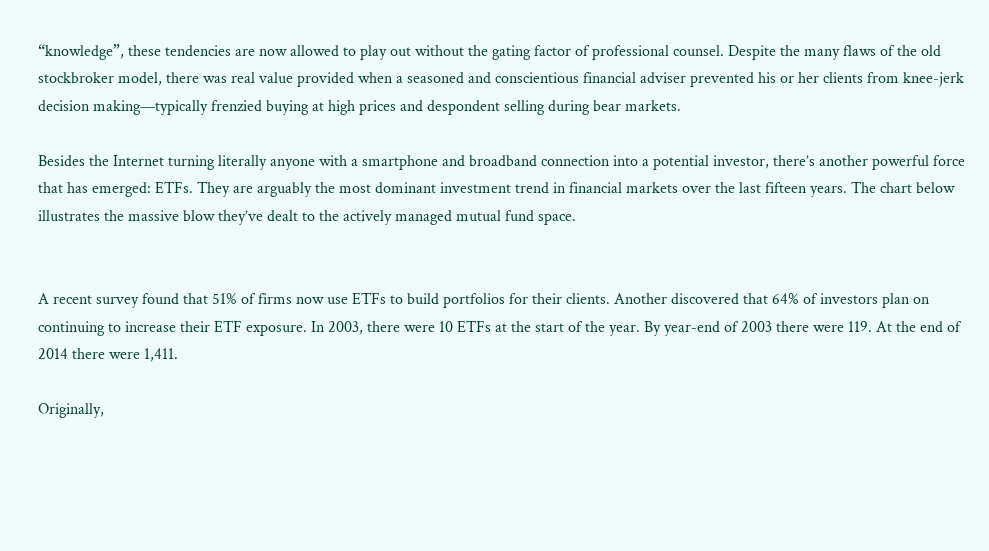“knowledge”, these tendencies are now allowed to play out without the gating factor of professional counsel. Despite the many flaws of the old stockbroker model, there was real value provided when a seasoned and conscientious financial adviser prevented his or her clients from knee-jerk decision making—typically frenzied buying at high prices and despondent selling during bear markets.

Besides the Internet turning literally anyone with a smartphone and broadband connection into a potential investor, there’s another powerful force that has emerged: ETFs. They are arguably the most dominant investment trend in financial markets over the last fifteen years. The chart below illustrates the massive blow they’ve dealt to the actively managed mutual fund space.


A recent survey found that 51% of firms now use ETFs to build portfolios for their clients. Another discovered that 64% of investors plan on continuing to increase their ETF exposure. In 2003, there were 10 ETFs at the start of the year. By year-end of 2003 there were 119. At the end of 2014 there were 1,411.

Originally,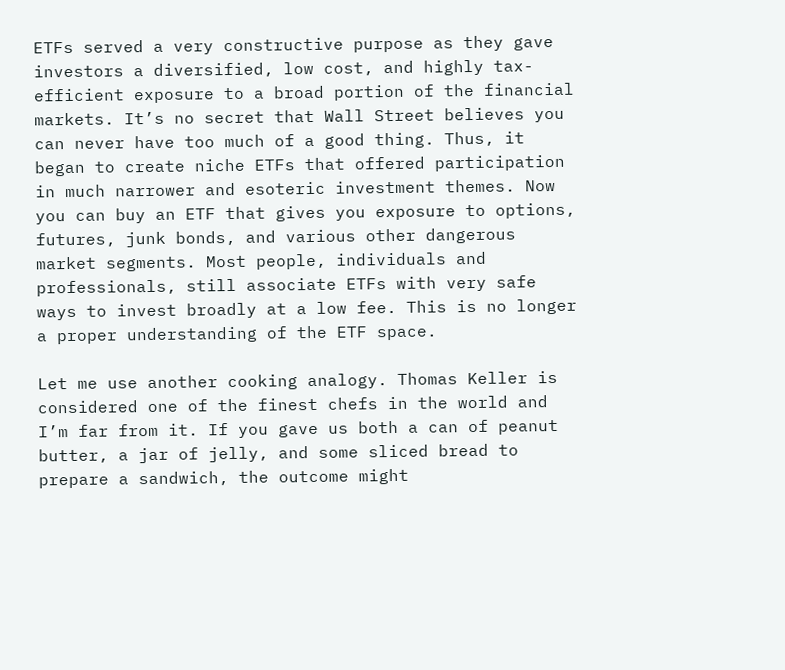ETFs served a very constructive purpose as they gave investors a diversified, low cost, and highly tax-efficient exposure to a broad portion of the financial markets. It’s no secret that Wall Street believes you can never have too much of a good thing. Thus, it began to create niche ETFs that offered participation in much narrower and esoteric investment themes. Now you can buy an ETF that gives you exposure to options, futures, junk bonds, and various other dangerous market segments. Most people, individuals and professionals, still associate ETFs with very safe ways to invest broadly at a low fee. This is no longer a proper understanding of the ETF space.

Let me use another cooking analogy. Thomas Keller is considered one of the finest chefs in the world and I’m far from it. If you gave us both a can of peanut butter, a jar of jelly, and some sliced bread to prepare a sandwich, the outcome might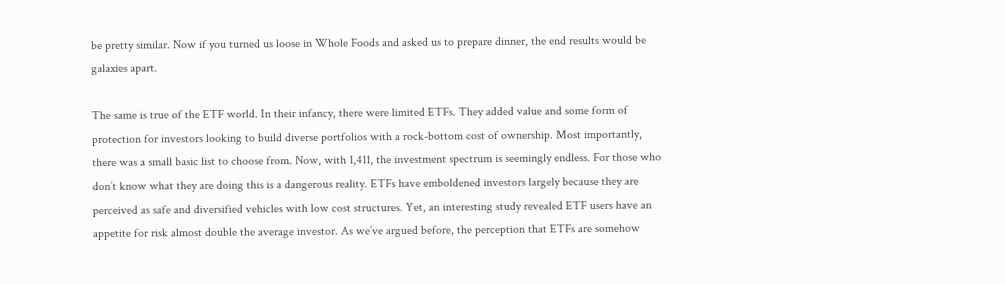be pretty similar. Now if you turned us loose in Whole Foods and asked us to prepare dinner, the end results would be galaxies apart.

The same is true of the ETF world. In their infancy, there were limited ETFs. They added value and some form of protection for investors looking to build diverse portfolios with a rock-bottom cost of ownership. Most importantly, there was a small basic list to choose from. Now, with 1,411, the investment spectrum is seemingly endless. For those who don’t know what they are doing this is a dangerous reality. ETFs have emboldened investors largely because they are perceived as safe and diversified vehicles with low cost structures. Yet, an interesting study revealed ETF users have an appetite for risk almost double the average investor. As we’ve argued before, the perception that ETFs are somehow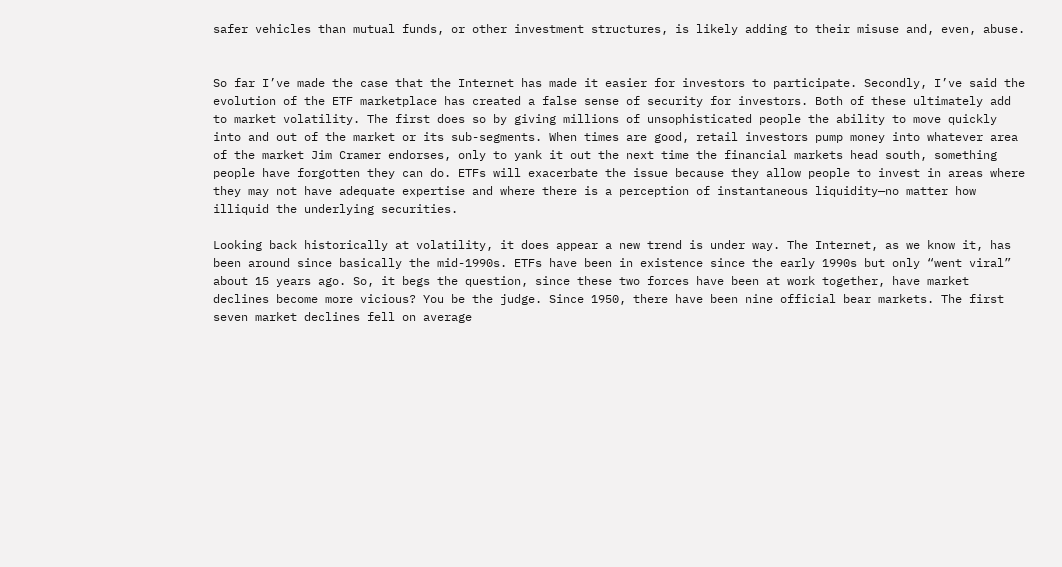safer vehicles than mutual funds, or other investment structures, is likely adding to their misuse and, even, abuse.


So far I’ve made the case that the Internet has made it easier for investors to participate. Secondly, I’ve said the evolution of the ETF marketplace has created a false sense of security for investors. Both of these ultimately add to market volatility. The first does so by giving millions of unsophisticated people the ability to move quickly into and out of the market or its sub-segments. When times are good, retail investors pump money into whatever area of the market Jim Cramer endorses, only to yank it out the next time the financial markets head south, something people have forgotten they can do. ETFs will exacerbate the issue because they allow people to invest in areas where they may not have adequate expertise and where there is a perception of instantaneous liquidity—no matter how illiquid the underlying securities.

Looking back historically at volatility, it does appear a new trend is under way. The Internet, as we know it, has been around since basically the mid-1990s. ETFs have been in existence since the early 1990s but only “went viral” about 15 years ago. So, it begs the question, since these two forces have been at work together, have market declines become more vicious? You be the judge. Since 1950, there have been nine official bear markets. The first seven market declines fell on average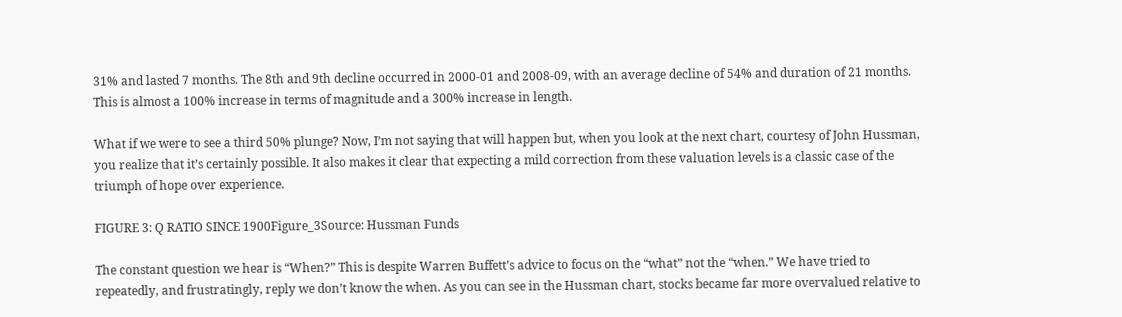31% and lasted 7 months. The 8th and 9th decline occurred in 2000-01 and 2008-09, with an average decline of 54% and duration of 21 months. This is almost a 100% increase in terms of magnitude and a 300% increase in length.

What if we were to see a third 50% plunge? Now, I’m not saying that will happen but, when you look at the next chart, courtesy of John Hussman, you realize that it’s certainly possible. It also makes it clear that expecting a mild correction from these valuation levels is a classic case of the triumph of hope over experience.

FIGURE 3: Q RATIO SINCE 1900Figure_3Source: Hussman Funds

The constant question we hear is “When?” This is despite Warren Buffett’s advice to focus on the “what” not the “when.” We have tried to repeatedly, and frustratingly, reply we don’t know the when. As you can see in the Hussman chart, stocks became far more overvalued relative to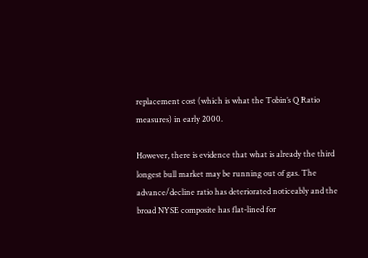replacement cost (which is what the Tobin’s Q Ratio measures) in early 2000.

However, there is evidence that what is already the third longest bull market may be running out of gas. The advance/decline ratio has deteriorated noticeably and the broad NYSE composite has flat-lined for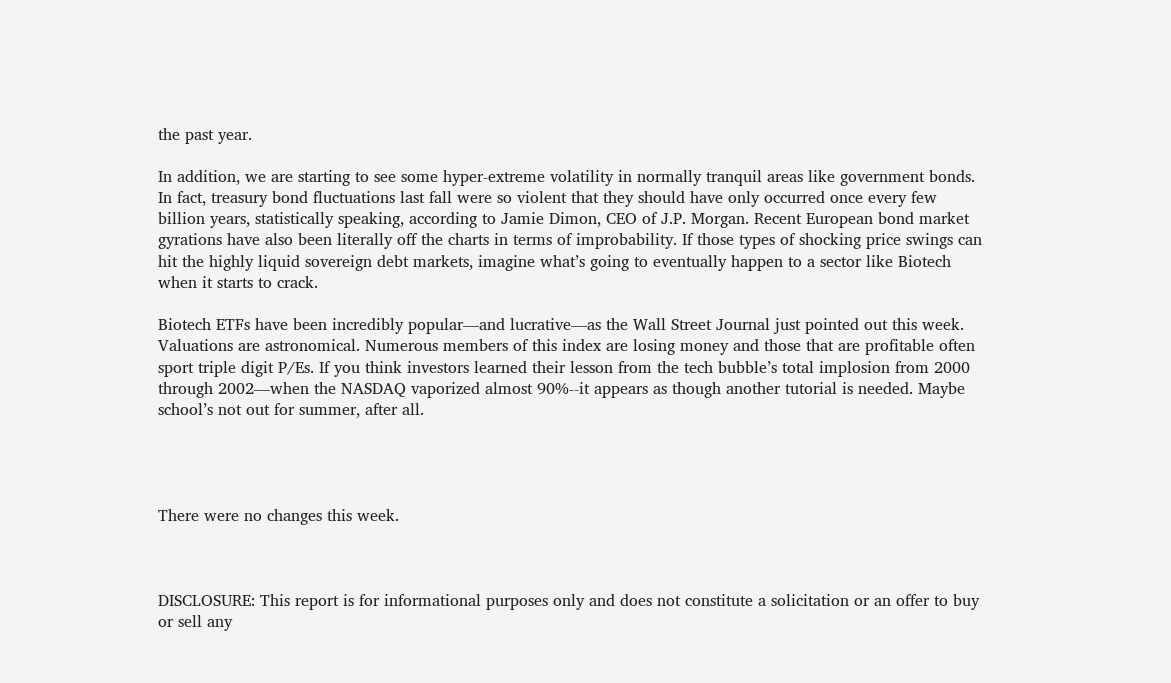the past year.

In addition, we are starting to see some hyper-extreme volatility in normally tranquil areas like government bonds. In fact, treasury bond fluctuations last fall were so violent that they should have only occurred once every few billion years, statistically speaking, according to Jamie Dimon, CEO of J.P. Morgan. Recent European bond market gyrations have also been literally off the charts in terms of improbability. If those types of shocking price swings can hit the highly liquid sovereign debt markets, imagine what’s going to eventually happen to a sector like Biotech when it starts to crack.

Biotech ETFs have been incredibly popular—and lucrative—as the Wall Street Journal just pointed out this week. Valuations are astronomical. Numerous members of this index are losing money and those that are profitable often sport triple digit P/Es. If you think investors learned their lesson from the tech bubble’s total implosion from 2000 through 2002—when the NASDAQ vaporized almost 90%--it appears as though another tutorial is needed. Maybe school’s not out for summer, after all.




There were no changes this week.



DISCLOSURE: This report is for informational purposes only and does not constitute a solicitation or an offer to buy or sell any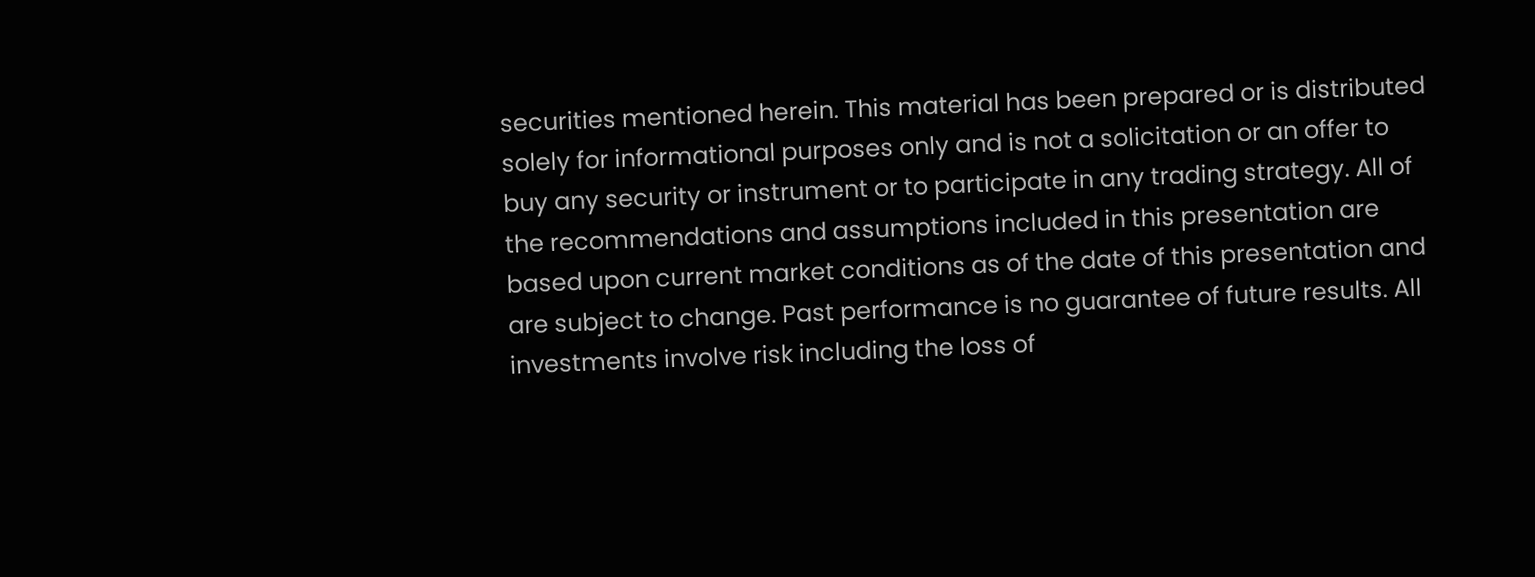securities mentioned herein. This material has been prepared or is distributed solely for informational purposes only and is not a solicitation or an offer to buy any security or instrument or to participate in any trading strategy. All of the recommendations and assumptions included in this presentation are based upon current market conditions as of the date of this presentation and are subject to change. Past performance is no guarantee of future results. All investments involve risk including the loss of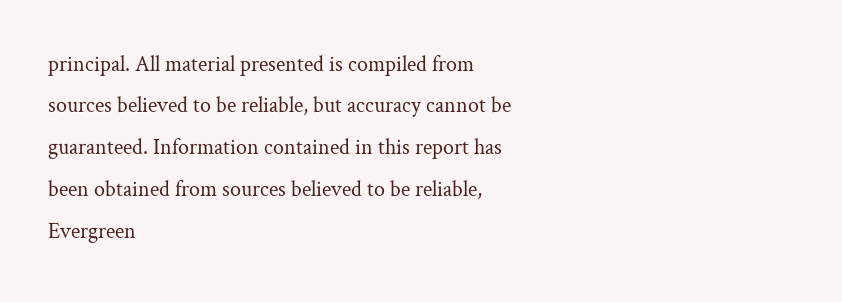principal. All material presented is compiled from sources believed to be reliable, but accuracy cannot be guaranteed. Information contained in this report has been obtained from sources believed to be reliable, Evergreen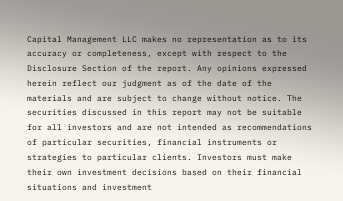Capital Management LLC makes no representation as to its accuracy or completeness, except with respect to the Disclosure Section of the report. Any opinions expressed herein reflect our judgment as of the date of the materials and are subject to change without notice. The securities discussed in this report may not be suitable for all investors and are not intended as recommendations of particular securities, financial instruments or strategies to particular clients. Investors must make their own investment decisions based on their financial situations and investment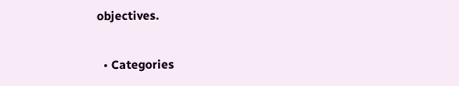objectives.

  • Categories